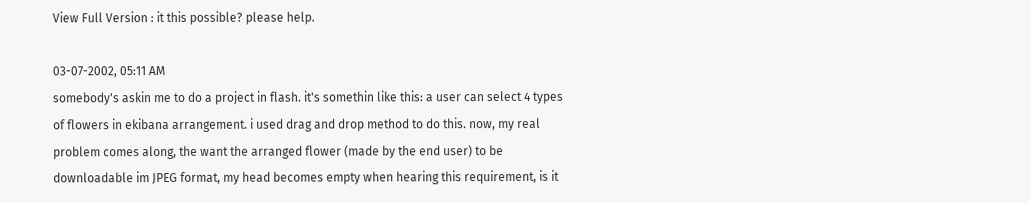View Full Version : it this possible? please help.

03-07-2002, 05:11 AM
somebody's askin me to do a project in flash. it's somethin like this: a user can select 4 types of flowers in ekibana arrangement. i used drag and drop method to do this. now, my real problem comes along, the want the arranged flower (made by the end user) to be downloadable im JPEG format, my head becomes empty when hearing this requirement, is it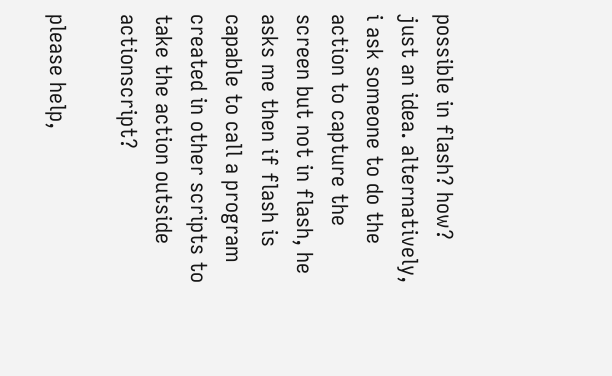possible in flash? how? just an idea. alternatively, i ask someone to do the action to capture the screen but not in flash, he asks me then if flash is capable to call a program created in other scripts to take the action outside actionscript?

please help,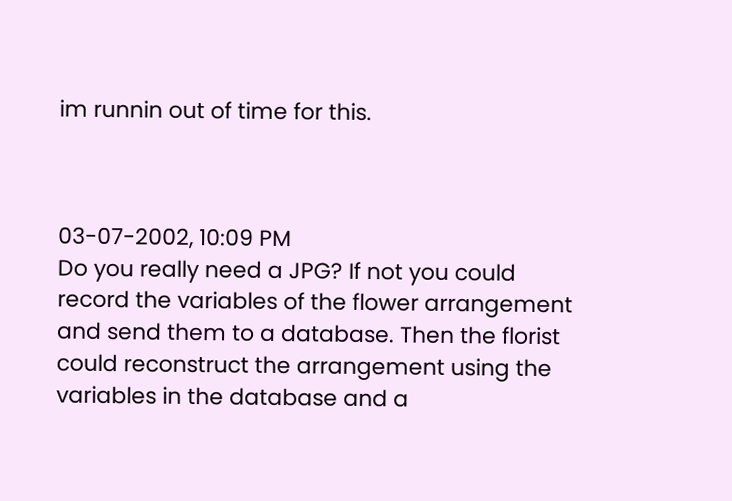im runnin out of time for this.



03-07-2002, 10:09 PM
Do you really need a JPG? If not you could record the variables of the flower arrangement and send them to a database. Then the florist could reconstruct the arrangement using the variables in the database and a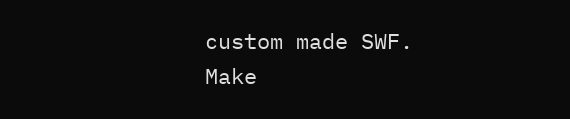custom made SWF. Make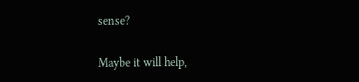sense?

Maybe it will help,